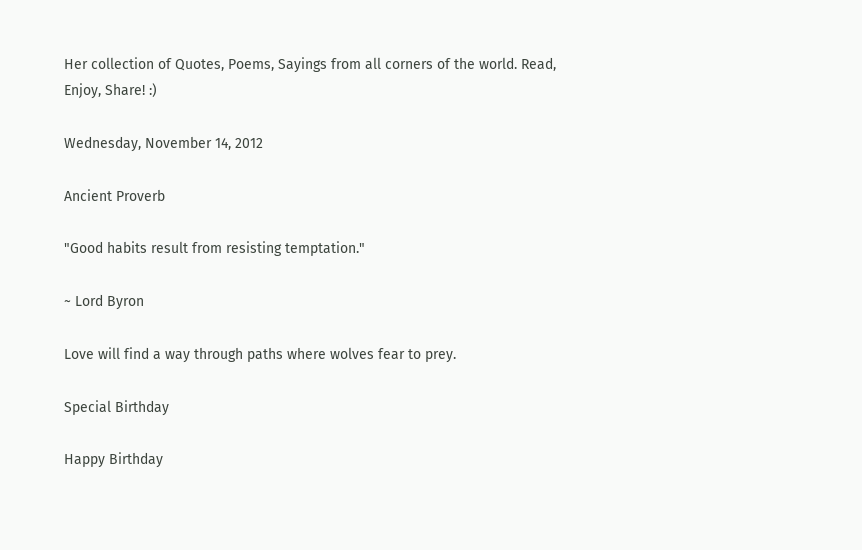Her collection of Quotes, Poems, Sayings from all corners of the world. Read, Enjoy, Share! :)

Wednesday, November 14, 2012

Ancient Proverb

"Good habits result from resisting temptation."

~ Lord Byron

Love will find a way through paths where wolves fear to prey.

Special Birthday

Happy Birthday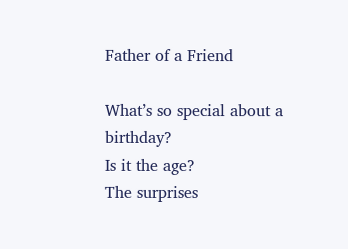Father of a Friend

What’s so special about a birthday?
Is it the age?
The surprises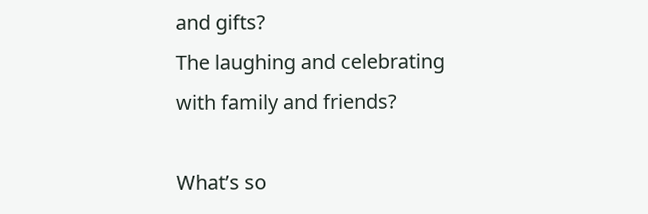and gifts?
The laughing and celebrating
with family and friends?

What’s so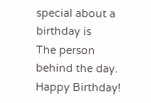special about a birthday is
The person behind the day.
Happy Birthday!